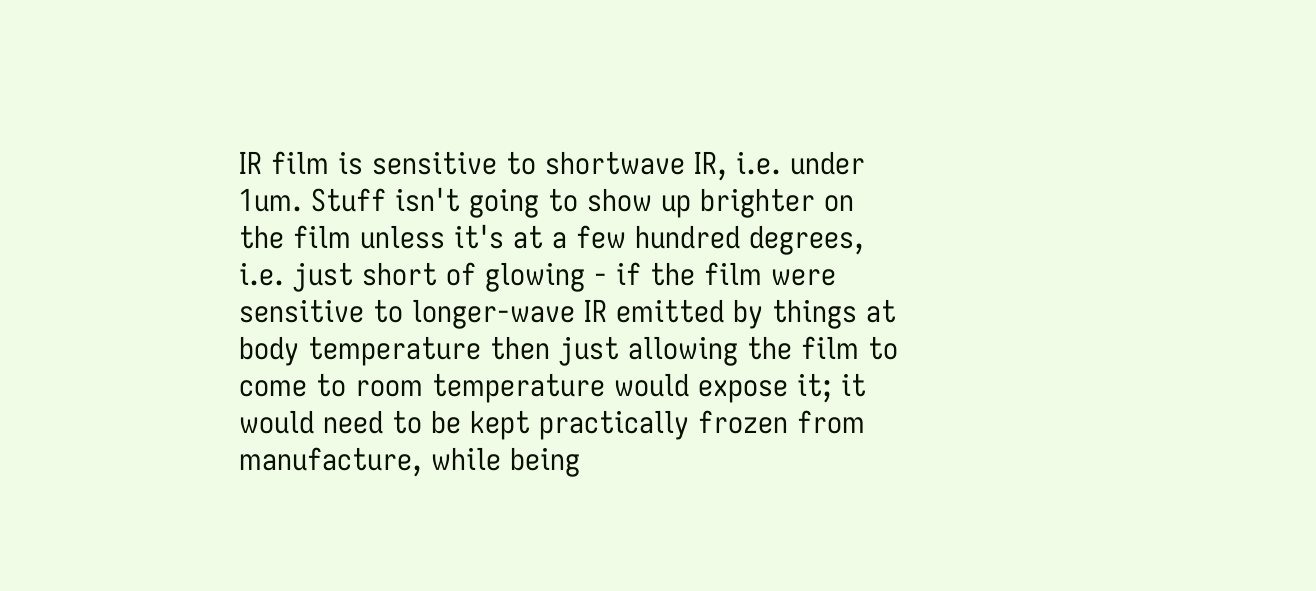IR film is sensitive to shortwave IR, i.e. under 1um. Stuff isn't going to show up brighter on the film unless it's at a few hundred degrees, i.e. just short of glowing - if the film were sensitive to longer-wave IR emitted by things at body temperature then just allowing the film to come to room temperature would expose it; it would need to be kept practically frozen from manufacture, while being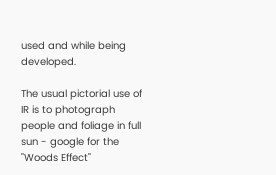used and while being developed.

The usual pictorial use of IR is to photograph people and foliage in full sun - google for the "Woods Effect"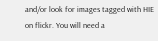and/or look for images tagged with HIE on flickr. You will need a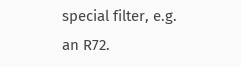special filter, e.g. an R72.